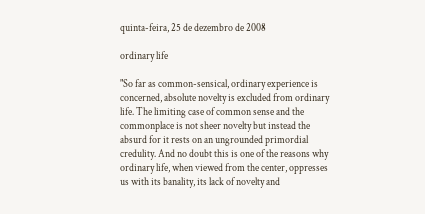quinta-feira, 25 de dezembro de 2008

ordinary life

"So far as common-sensical, ordinary experience is concerned, absolute novelty is excluded from ordinary life. The limiting case of common sense and the commonplace is not sheer novelty but instead the absurd for it rests on an ungrounded primordial credulity. And no doubt this is one of the reasons why ordinary life, when viewed from the center, oppresses us with its banality, its lack of novelty and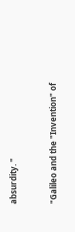absurdity. "


"Galileo and the "Invention" of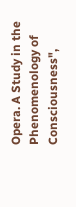Opera. A Study in the Phenomenology of Consciousness",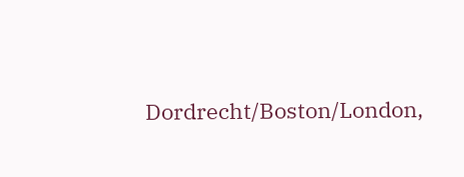Dordrecht/Boston/London,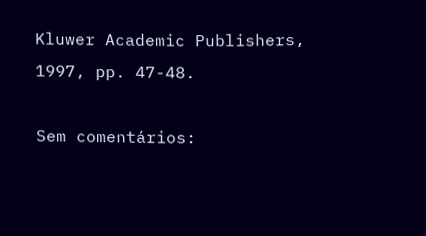Kluwer Academic Publishers, 1997, pp. 47-48.

Sem comentários: